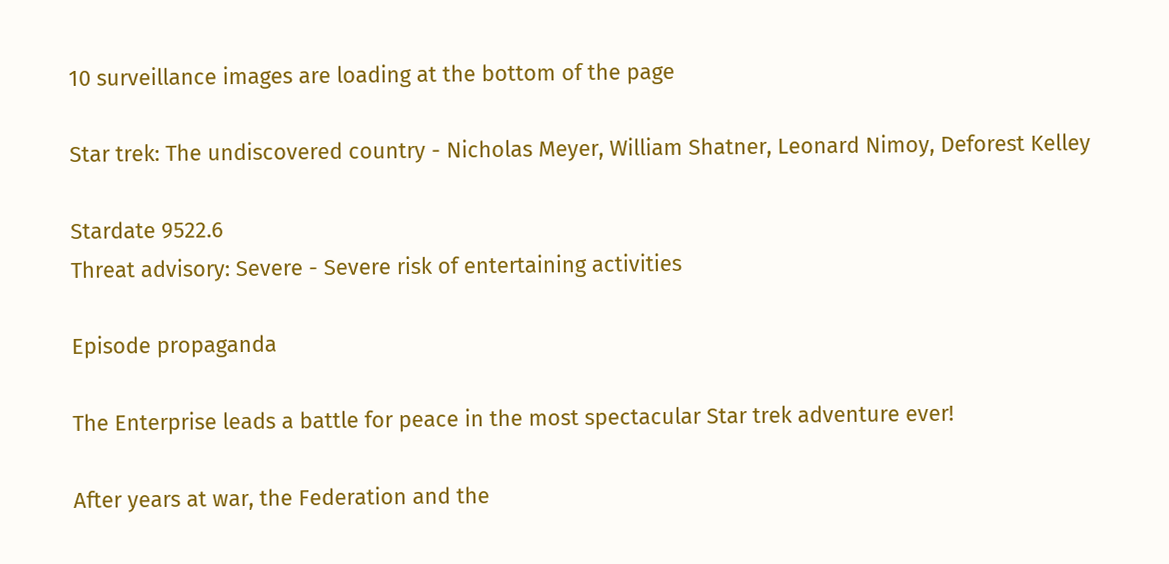10 surveillance images are loading at the bottom of the page

Star trek: The undiscovered country - Nicholas Meyer, William Shatner, Leonard Nimoy, Deforest Kelley

Stardate 9522.6
Threat advisory: Severe - Severe risk of entertaining activities

Episode propaganda

The Enterprise leads a battle for peace in the most spectacular Star trek adventure ever!

After years at war, the Federation and the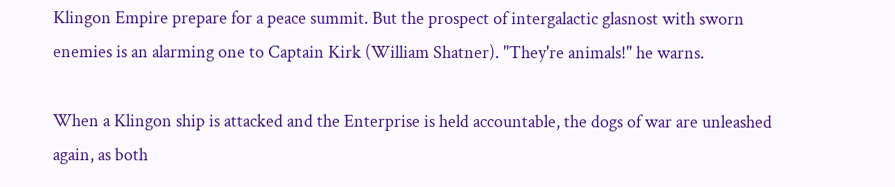Klingon Empire prepare for a peace summit. But the prospect of intergalactic glasnost with sworn enemies is an alarming one to Captain Kirk (William Shatner). "They're animals!" he warns.

When a Klingon ship is attacked and the Enterprise is held accountable, the dogs of war are unleashed again, as both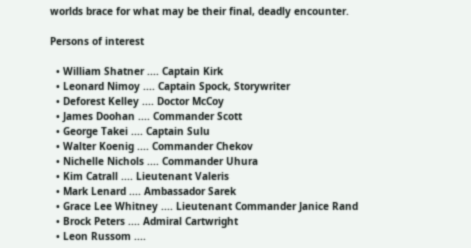worlds brace for what may be their final, deadly encounter.

Persons of interest

  • William Shatner .... Captain Kirk
  • Leonard Nimoy .... Captain Spock, Storywriter
  • Deforest Kelley .... Doctor McCoy
  • James Doohan .... Commander Scott
  • George Takei .... Captain Sulu
  • Walter Koenig .... Commander Chekov
  • Nichelle Nichols .... Commander Uhura
  • Kim Catrall .... Lieutenant Valeris
  • Mark Lenard .... Ambassador Sarek
  • Grace Lee Whitney .... Lieutenant Commander Janice Rand
  • Brock Peters .... Admiral Cartwright
  • Leon Russom ....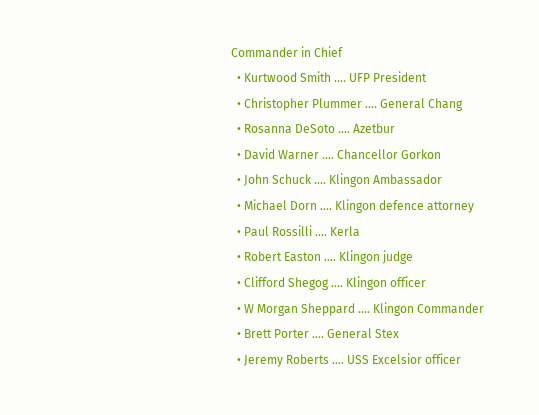Commander in Chief
  • Kurtwood Smith .... UFP President
  • Christopher Plummer .... General Chang
  • Rosanna DeSoto .... Azetbur
  • David Warner .... Chancellor Gorkon
  • John Schuck .... Klingon Ambassador
  • Michael Dorn .... Klingon defence attorney
  • Paul Rossilli .... Kerla
  • Robert Easton .... Klingon judge
  • Clifford Shegog .... Klingon officer
  • W Morgan Sheppard .... Klingon Commander
  • Brett Porter .... General Stex
  • Jeremy Roberts .... USS Excelsior officer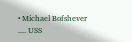• Michael Bofshever .... USS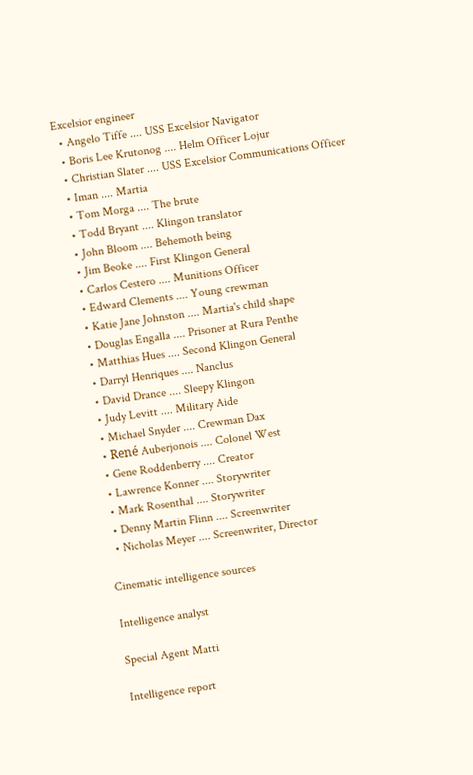Excelsior engineer
  • Angelo Tiffe .... USS Excelsior Navigator
  • Boris Lee Krutonog .... Helm Officer Lojur
  • Christian Slater .... USS Excelsior Communications Officer
  • Iman .... Martia
  • Tom Morga .... The brute
  • Todd Bryant .... Klingon translator
  • John Bloom .... Behemoth being
  • Jim Beoke .... First Klingon General
  • Carlos Cestero .... Munitions Officer
  • Edward Clements .... Young crewman
  • Katie Jane Johnston .... Martia's child shape
  • Douglas Engalla .... Prisoner at Rura Penthe
  • Matthias Hues .... Second Klingon General
  • Darryl Henriques .... Nanclus
  • David Drance .... Sleepy Klingon
  • Judy Levitt .... Military Aide
  • Michael Snyder .... Crewman Dax
  • René Auberjonois .... Colonel West
  • Gene Roddenberry .... Creator
  • Lawrence Konner .... Storywriter
  • Mark Rosenthal .... Storywriter
  • Denny Martin Flinn .... Screenwriter
  • Nicholas Meyer .... Screenwriter, Director

Cinematic intelligence sources

Intelligence analyst

Special Agent Matti

Intelligence report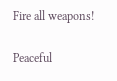Fire all weapons!

Peaceful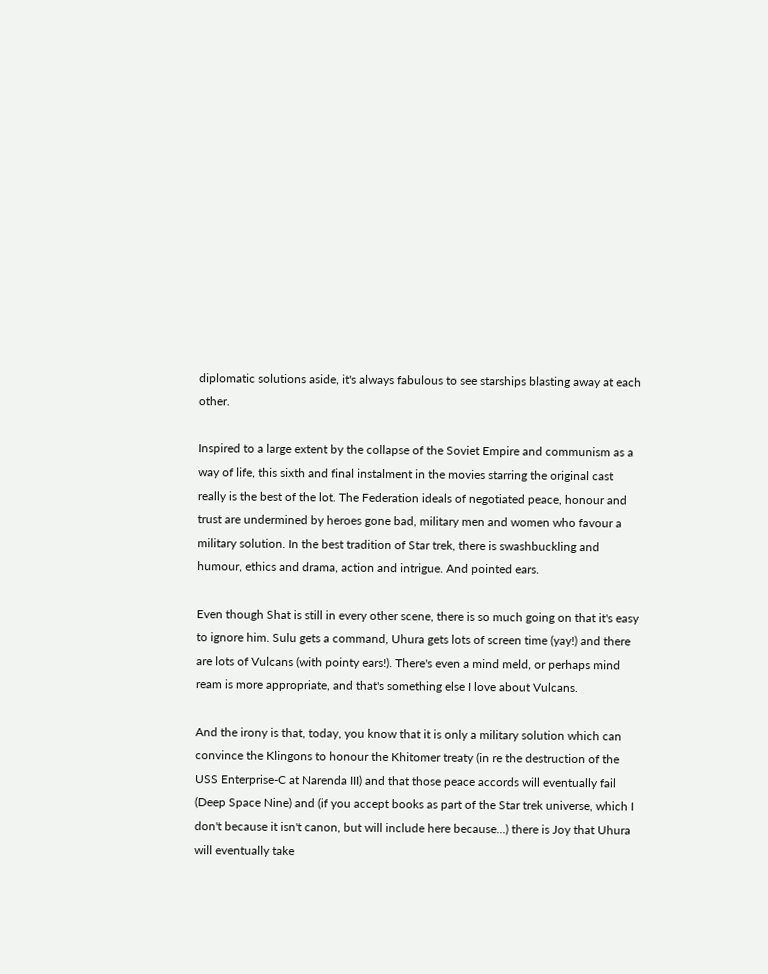diplomatic solutions aside, it's always fabulous to see starships blasting away at each other.

Inspired to a large extent by the collapse of the Soviet Empire and communism as a way of life, this sixth and final instalment in the movies starring the original cast really is the best of the lot. The Federation ideals of negotiated peace, honour and trust are undermined by heroes gone bad, military men and women who favour a military solution. In the best tradition of Star trek, there is swashbuckling and humour, ethics and drama, action and intrigue. And pointed ears.

Even though Shat is still in every other scene, there is so much going on that it's easy to ignore him. Sulu gets a command, Uhura gets lots of screen time (yay!) and there are lots of Vulcans (with pointy ears!). There's even a mind meld, or perhaps mind ream is more appropriate, and that's something else I love about Vulcans.

And the irony is that, today, you know that it is only a military solution which can convince the Klingons to honour the Khitomer treaty (in re the destruction of the USS Enterprise-C at Narenda III) and that those peace accords will eventually fail (Deep Space Nine) and (if you accept books as part of the Star trek universe, which I don't because it isn't canon, but will include here because...) there is Joy that Uhura will eventually take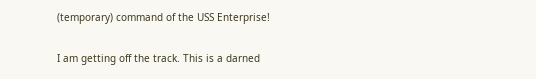(temporary) command of the USS Enterprise!

I am getting off the track. This is a darned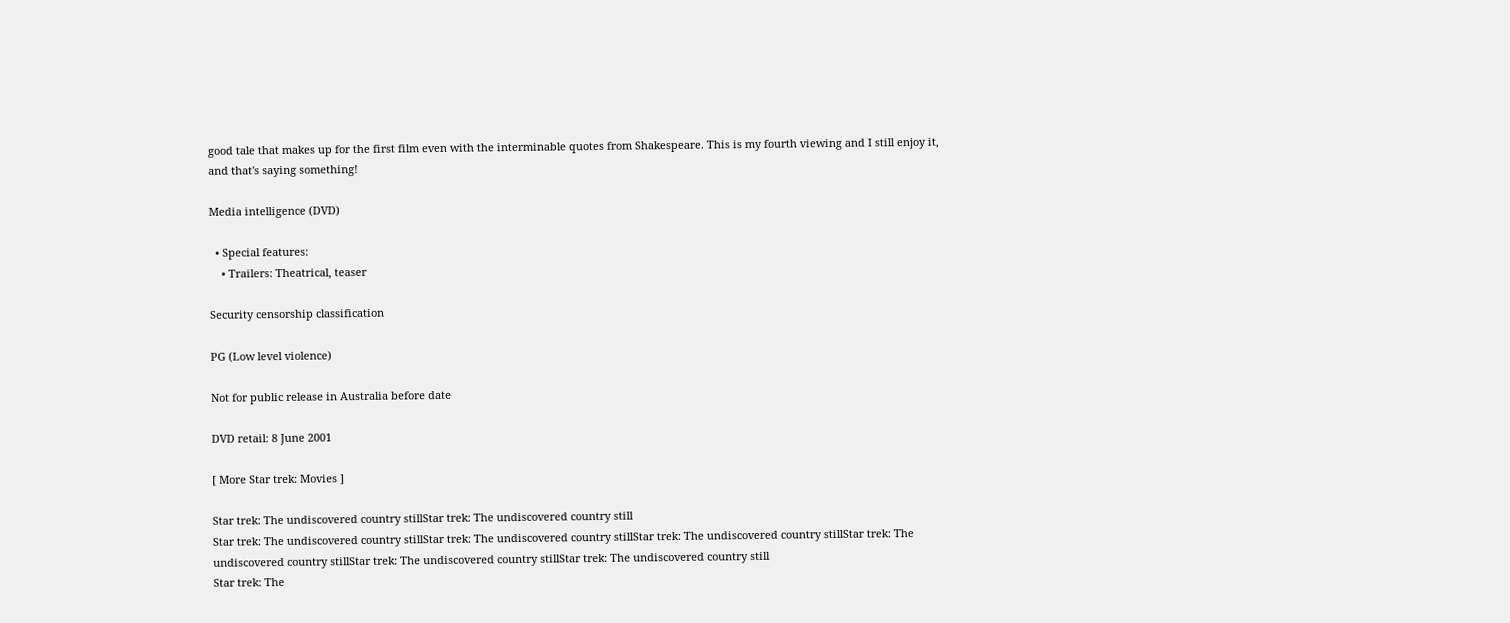good tale that makes up for the first film even with the interminable quotes from Shakespeare. This is my fourth viewing and I still enjoy it, and that's saying something!

Media intelligence (DVD)

  • Special features:
    • Trailers: Theatrical, teaser

Security censorship classification

PG (Low level violence)

Not for public release in Australia before date

DVD retail: 8 June 2001

[ More Star trek: Movies ]

Star trek: The undiscovered country stillStar trek: The undiscovered country still
Star trek: The undiscovered country stillStar trek: The undiscovered country stillStar trek: The undiscovered country stillStar trek: The undiscovered country stillStar trek: The undiscovered country stillStar trek: The undiscovered country still
Star trek: The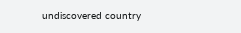undiscovered country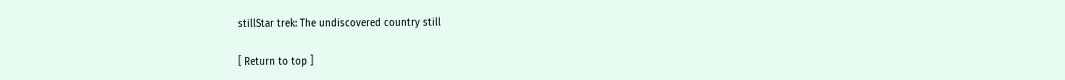stillStar trek: The undiscovered country still

[ Return to top ]